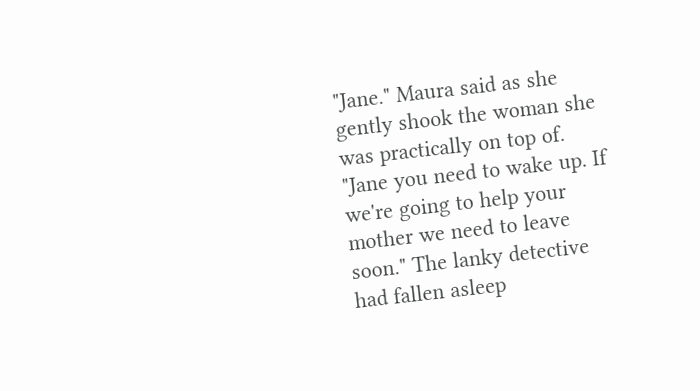"Jane." Maura said as she gently shook the woman she was practically on top of. "Jane you need to wake up. If we're going to help your mother we need to leave soon." The lanky detective had fallen asleep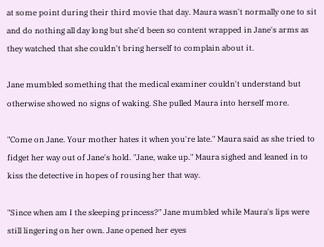at some point during their third movie that day. Maura wasn't normally one to sit and do nothing all day long but she'd been so content wrapped in Jane's arms as they watched that she couldn't bring herself to complain about it.

Jane mumbled something that the medical examiner couldn't understand but otherwise showed no signs of waking. She pulled Maura into herself more.

"Come on Jane. Your mother hates it when you're late." Maura said as she tried to fidget her way out of Jane's hold. "Jane, wake up." Maura sighed and leaned in to kiss the detective in hopes of rousing her that way.

"Since when am I the sleeping princess?" Jane mumbled while Maura's lips were still lingering on her own. Jane opened her eyes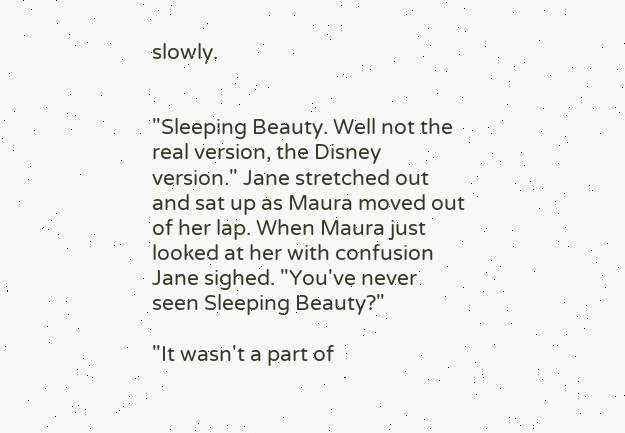slowly.


"Sleeping Beauty. Well not the real version, the Disney version." Jane stretched out and sat up as Maura moved out of her lap. When Maura just looked at her with confusion Jane sighed. "You've never seen Sleeping Beauty?"

"It wasn't a part of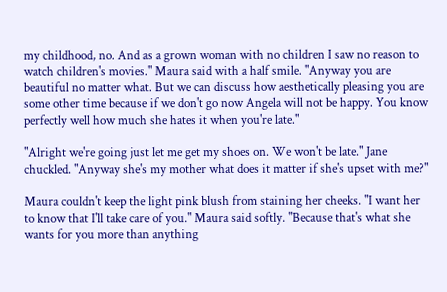my childhood, no. And as a grown woman with no children I saw no reason to watch children's movies." Maura said with a half smile. "Anyway you are beautiful no matter what. But we can discuss how aesthetically pleasing you are some other time because if we don't go now Angela will not be happy. You know perfectly well how much she hates it when you're late."

"Alright we're going just let me get my shoes on. We won't be late." Jane chuckled. "Anyway she's my mother what does it matter if she's upset with me?"

Maura couldn't keep the light pink blush from staining her cheeks. "I want her to know that I'll take care of you." Maura said softly. "Because that's what she wants for you more than anything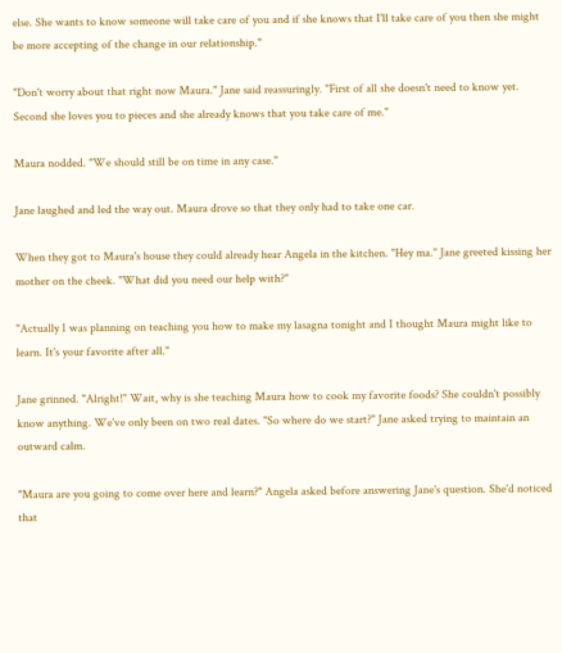else. She wants to know someone will take care of you and if she knows that I'll take care of you then she might be more accepting of the change in our relationship."

"Don't worry about that right now Maura." Jane said reassuringly. "First of all she doesn't need to know yet. Second she loves you to pieces and she already knows that you take care of me."

Maura nodded. "We should still be on time in any case."

Jane laughed and led the way out. Maura drove so that they only had to take one car.

When they got to Maura's house they could already hear Angela in the kitchen. "Hey ma." Jane greeted kissing her mother on the cheek. "What did you need our help with?"

"Actually I was planning on teaching you how to make my lasagna tonight and I thought Maura might like to learn. It's your favorite after all."

Jane grinned. "Alright!" Wait, why is she teaching Maura how to cook my favorite foods? She couldn't possibly know anything. We've only been on two real dates. "So where do we start?" Jane asked trying to maintain an outward calm.

"Maura are you going to come over here and learn?" Angela asked before answering Jane's question. She'd noticed that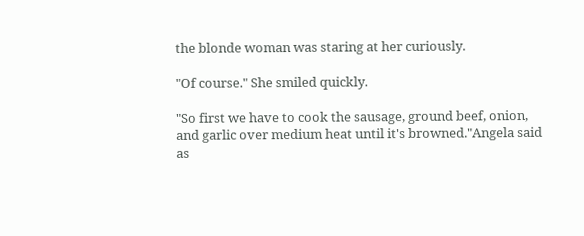the blonde woman was staring at her curiously.

"Of course." She smiled quickly.

"So first we have to cook the sausage, ground beef, onion, and garlic over medium heat until it's browned."Angela said as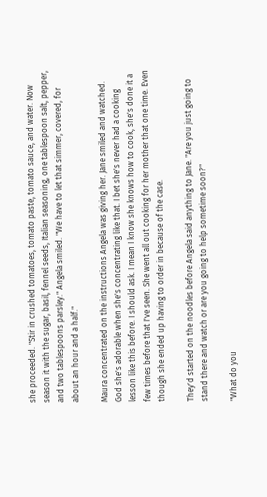she proceeded. "Stir in crushed tomatoes, tomato paste, tomato sauce, and water. Now season it with the sugar, basil, fennel seeds, Italian seasoning, one tablespoon salt, pepper, and two tablespoons parsley." Angela smiled. "We have to let that simmer, covered, for about an hour and a half."

Maura concentrated on the instructions Angela was giving her. Jane smiled and watched. God she's adorable when she's concentrating like that. I bet she's never had a cooking lesson like this before. I should ask. I mean I know she knows how to cook, she's done it a few times before that I've seen. She went all out cooking for her mother that one time. Even though she ended up having to order in because of the case.

They'd started on the noodles before Angela said anything to Jane. "Are you just going to stand there and watch or are you going to help sometime soon?"

"What do you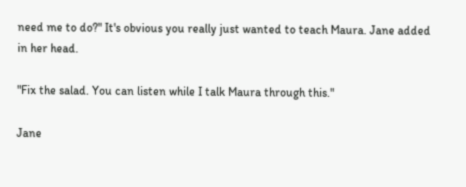need me to do?" It's obvious you really just wanted to teach Maura. Jane added in her head.

"Fix the salad. You can listen while I talk Maura through this."

Jane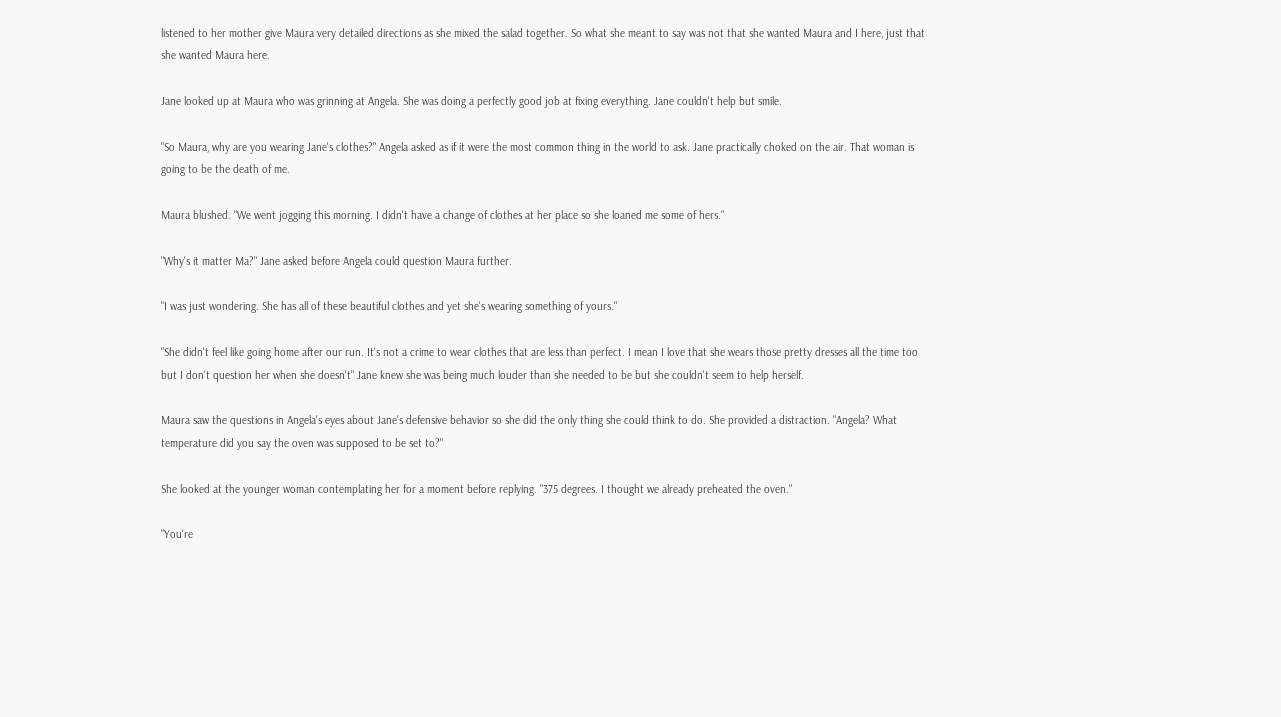listened to her mother give Maura very detailed directions as she mixed the salad together. So what she meant to say was not that she wanted Maura and I here, just that she wanted Maura here.

Jane looked up at Maura who was grinning at Angela. She was doing a perfectly good job at fixing everything. Jane couldn't help but smile.

"So Maura, why are you wearing Jane's clothes?" Angela asked as if it were the most common thing in the world to ask. Jane practically choked on the air. That woman is going to be the death of me.

Maura blushed. "We went jogging this morning. I didn't have a change of clothes at her place so she loaned me some of hers."

"Why's it matter Ma?" Jane asked before Angela could question Maura further.

"I was just wondering. She has all of these beautiful clothes and yet she's wearing something of yours."

"She didn't feel like going home after our run. It's not a crime to wear clothes that are less than perfect. I mean I love that she wears those pretty dresses all the time too but I don't question her when she doesn't" Jane knew she was being much louder than she needed to be but she couldn't seem to help herself.

Maura saw the questions in Angela's eyes about Jane's defensive behavior so she did the only thing she could think to do. She provided a distraction. "Angela? What temperature did you say the oven was supposed to be set to?"

She looked at the younger woman contemplating her for a moment before replying. "375 degrees. I thought we already preheated the oven."

"You're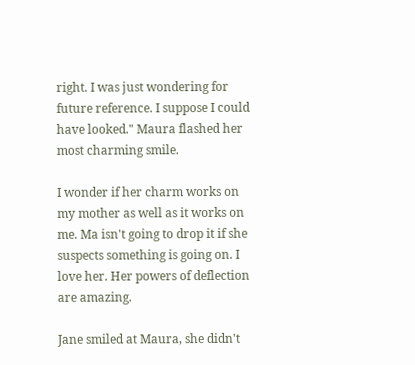right. I was just wondering for future reference. I suppose I could have looked." Maura flashed her most charming smile.

I wonder if her charm works on my mother as well as it works on me. Ma isn't going to drop it if she suspects something is going on. I love her. Her powers of deflection are amazing.

Jane smiled at Maura, she didn't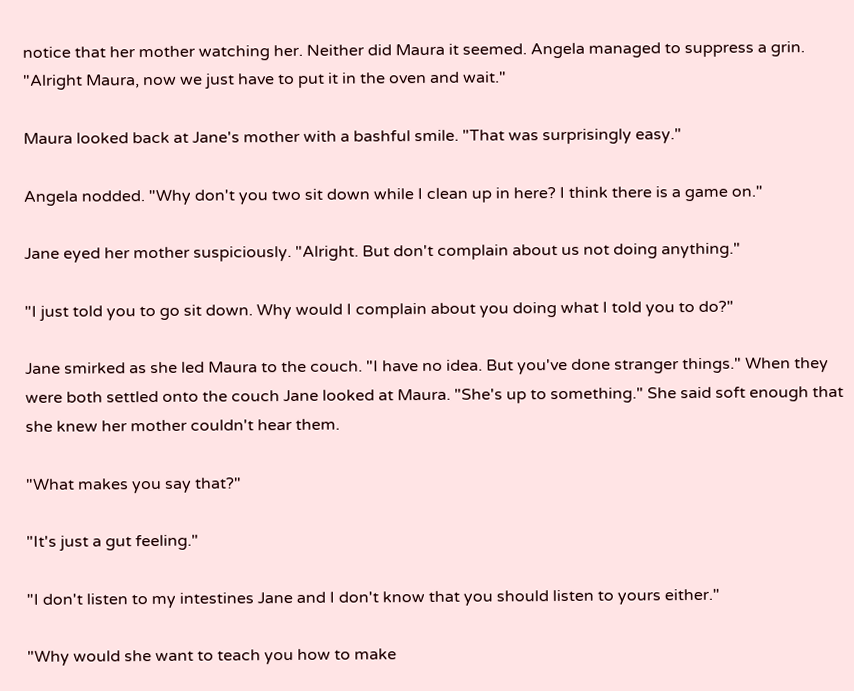notice that her mother watching her. Neither did Maura it seemed. Angela managed to suppress a grin. "Alright Maura, now we just have to put it in the oven and wait."

Maura looked back at Jane's mother with a bashful smile. "That was surprisingly easy."

Angela nodded. "Why don't you two sit down while I clean up in here? I think there is a game on."

Jane eyed her mother suspiciously. "Alright. But don't complain about us not doing anything."

"I just told you to go sit down. Why would I complain about you doing what I told you to do?"

Jane smirked as she led Maura to the couch. "I have no idea. But you've done stranger things." When they were both settled onto the couch Jane looked at Maura. "She's up to something." She said soft enough that she knew her mother couldn't hear them.

"What makes you say that?"

"It's just a gut feeling."

"I don't listen to my intestines Jane and I don't know that you should listen to yours either."

"Why would she want to teach you how to make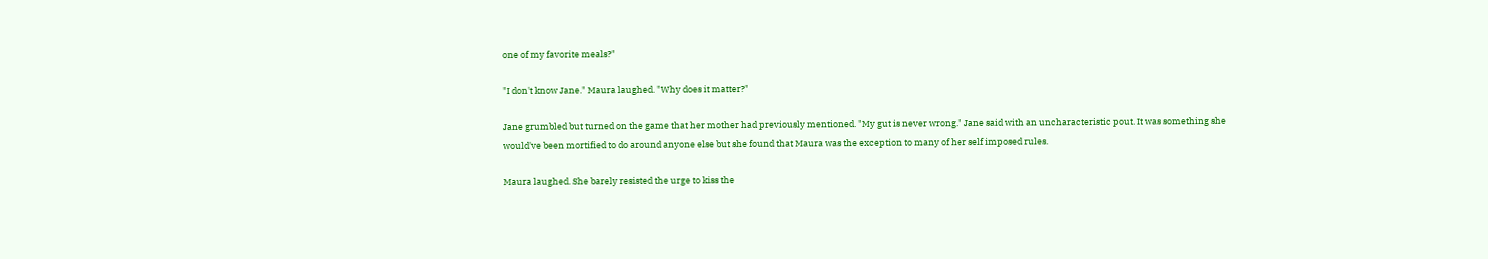one of my favorite meals?"

"I don't know Jane." Maura laughed. "Why does it matter?"

Jane grumbled but turned on the game that her mother had previously mentioned. "My gut is never wrong." Jane said with an uncharacteristic pout. It was something she would've been mortified to do around anyone else but she found that Maura was the exception to many of her self imposed rules.

Maura laughed. She barely resisted the urge to kiss the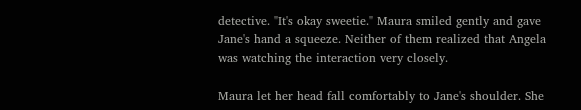detective. "It's okay sweetie." Maura smiled gently and gave Jane's hand a squeeze. Neither of them realized that Angela was watching the interaction very closely.

Maura let her head fall comfortably to Jane's shoulder. She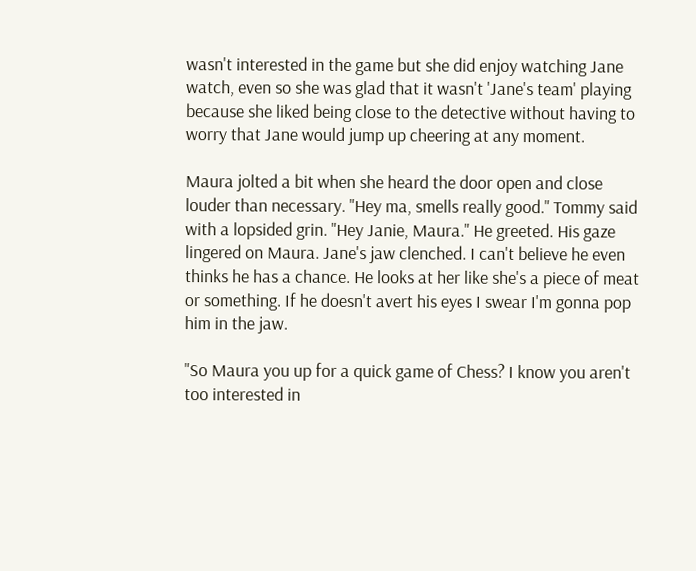wasn't interested in the game but she did enjoy watching Jane watch, even so she was glad that it wasn't 'Jane's team' playing because she liked being close to the detective without having to worry that Jane would jump up cheering at any moment.

Maura jolted a bit when she heard the door open and close louder than necessary. "Hey ma, smells really good." Tommy said with a lopsided grin. "Hey Janie, Maura." He greeted. His gaze lingered on Maura. Jane's jaw clenched. I can't believe he even thinks he has a chance. He looks at her like she's a piece of meat or something. If he doesn't avert his eyes I swear I'm gonna pop him in the jaw.

"So Maura you up for a quick game of Chess? I know you aren't too interested in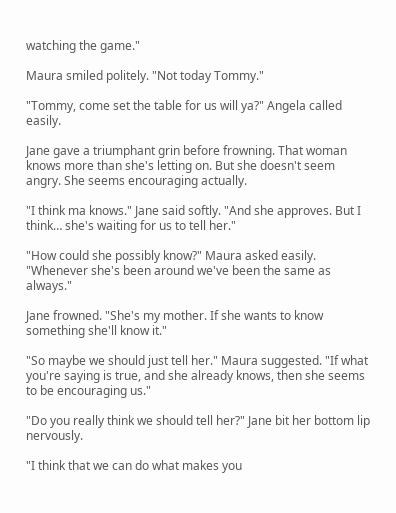watching the game."

Maura smiled politely. "Not today Tommy."

"Tommy, come set the table for us will ya?" Angela called easily.

Jane gave a triumphant grin before frowning. That woman knows more than she's letting on. But she doesn't seem angry. She seems encouraging actually.

"I think ma knows." Jane said softly. "And she approves. But I think… she's waiting for us to tell her."

"How could she possibly know?" Maura asked easily. "Whenever she's been around we've been the same as always."

Jane frowned. "She's my mother. If she wants to know something she'll know it."

"So maybe we should just tell her." Maura suggested. "If what you're saying is true, and she already knows, then she seems to be encouraging us."

"Do you really think we should tell her?" Jane bit her bottom lip nervously.

"I think that we can do what makes you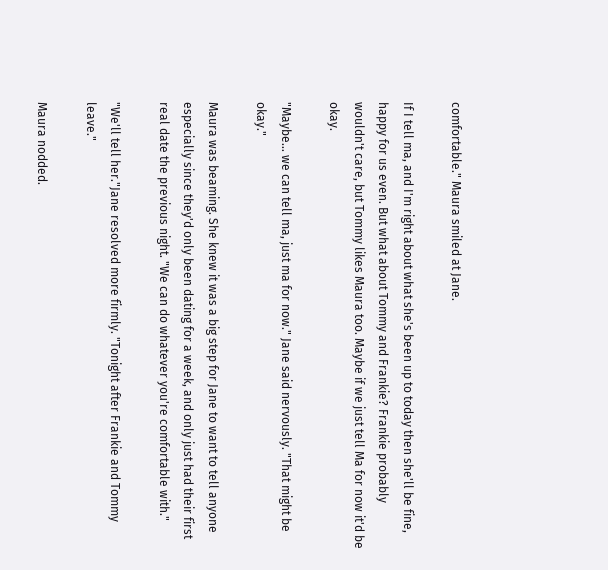comfortable." Maura smiled at Jane.

If I tell ma, and I'm right about what she's been up to today then she'll be fine, happy for us even. But what about Tommy and Frankie? Frankie probably wouldn't care, but Tommy likes Maura too. Maybe if we just tell Ma for now it'd be okay.

"Maybe… we can tell ma, just ma for now." Jane said nervously. "That might be okay."

Maura was beaming. She knew it was a big step for Jane to want to tell anyone especially since they'd only been dating for a week, and only just had their first real date the previous night. "We can do whatever you're comfortable with."

"We'll tell her."Jane resolved more firmly. "Tonight after Frankie and Tommy leave."

Maura nodded.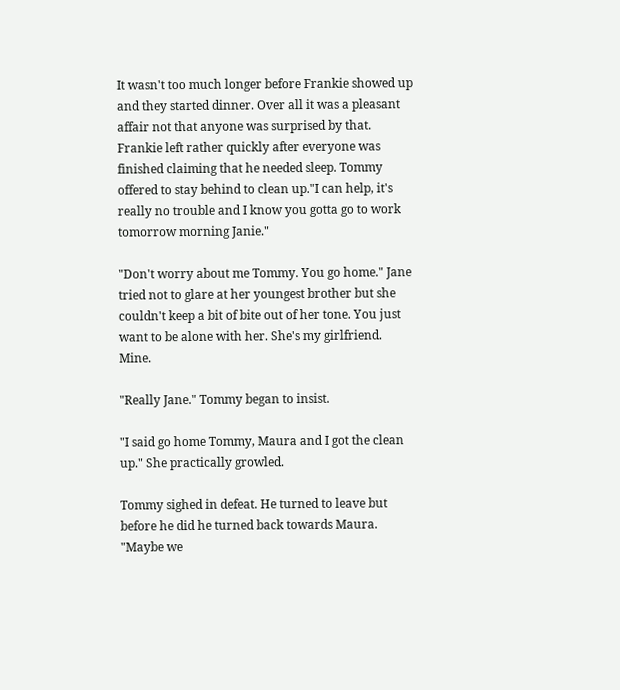It wasn't too much longer before Frankie showed up and they started dinner. Over all it was a pleasant affair not that anyone was surprised by that. Frankie left rather quickly after everyone was finished claiming that he needed sleep. Tommy offered to stay behind to clean up."I can help, it's really no trouble and I know you gotta go to work tomorrow morning Janie."

"Don't worry about me Tommy. You go home." Jane tried not to glare at her youngest brother but she couldn't keep a bit of bite out of her tone. You just want to be alone with her. She's my girlfriend. Mine.

"Really Jane." Tommy began to insist.

"I said go home Tommy, Maura and I got the clean up." She practically growled.

Tommy sighed in defeat. He turned to leave but before he did he turned back towards Maura. "Maybe we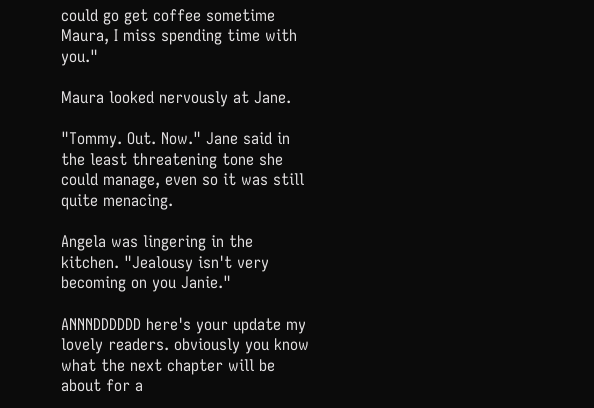could go get coffee sometime Maura, I miss spending time with you."

Maura looked nervously at Jane.

"Tommy. Out. Now." Jane said in the least threatening tone she could manage, even so it was still quite menacing.

Angela was lingering in the kitchen. "Jealousy isn't very becoming on you Janie."

ANNNDDDDDD here's your update my lovely readers. obviously you know what the next chapter will be about for a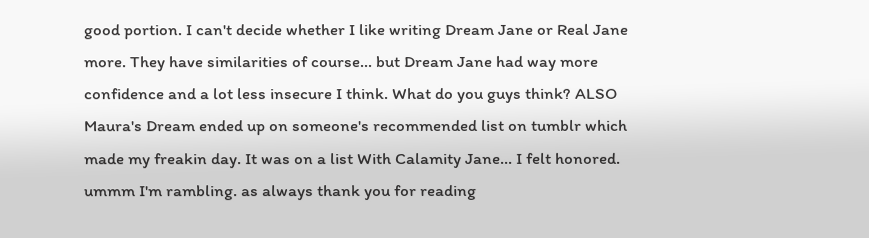good portion. I can't decide whether I like writing Dream Jane or Real Jane more. They have similarities of course... but Dream Jane had way more confidence and a lot less insecure I think. What do you guys think? ALSO Maura's Dream ended up on someone's recommended list on tumblr which made my freakin day. It was on a list With Calamity Jane... I felt honored. ummm I'm rambling. as always thank you for reading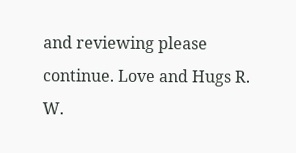and reviewing please continue. Love and Hugs R. W.